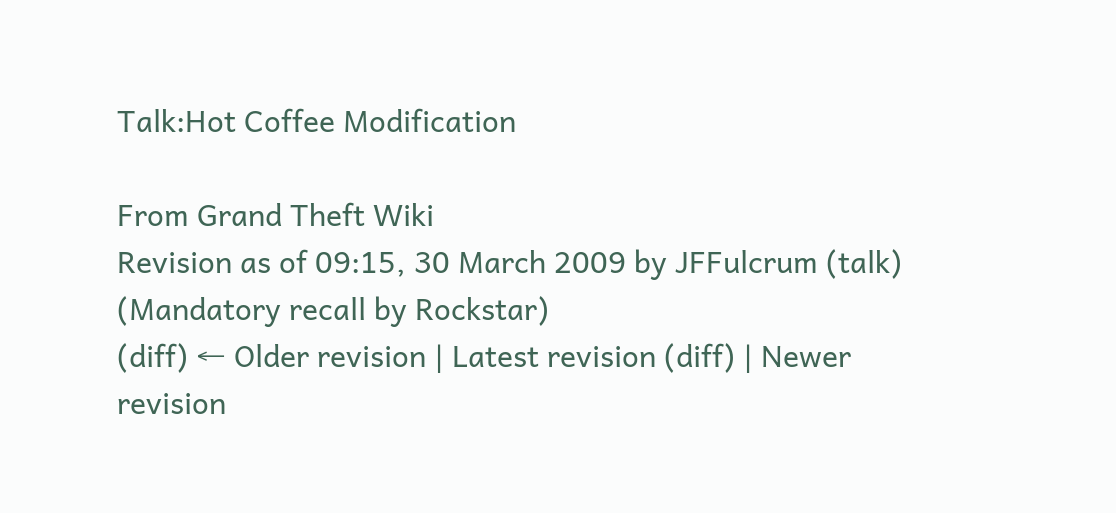Talk:Hot Coffee Modification

From Grand Theft Wiki
Revision as of 09:15, 30 March 2009 by JFFulcrum (talk) (Mandatory recall by Rockstar)
(diff) ← Older revision | Latest revision (diff) | Newer revision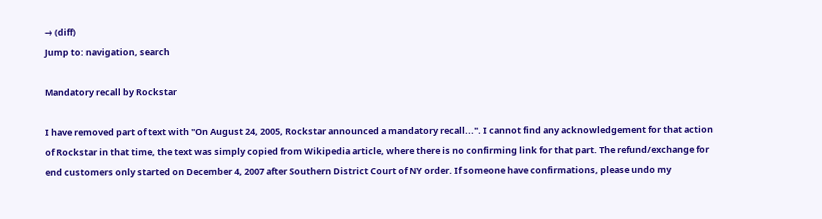→ (diff)
Jump to: navigation, search

Mandatory recall by Rockstar

I have removed part of text with "On August 24, 2005, Rockstar announced a mandatory recall...". I cannot find any acknowledgement for that action of Rockstar in that time, the text was simply copied from Wikipedia article, where there is no confirming link for that part. The refund/exchange for end customers only started on December 4, 2007 after Southern District Court of NY order. If someone have confirmations, please undo my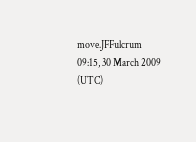move.JFFulcrum 09:15, 30 March 2009 (UTC)